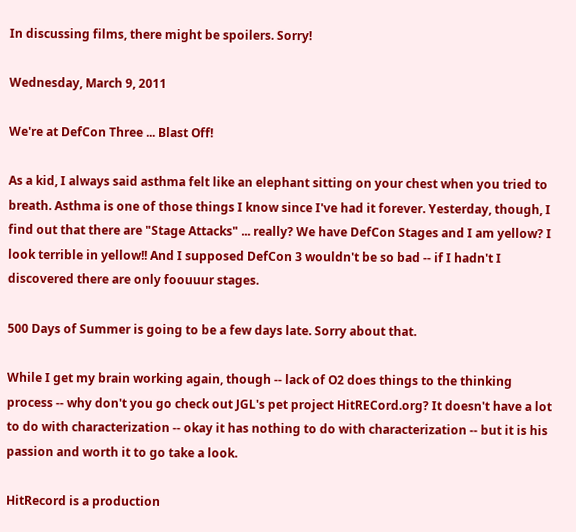In discussing films, there might be spoilers. Sorry!

Wednesday, March 9, 2011

We're at DefCon Three ... Blast Off!

As a kid, I always said asthma felt like an elephant sitting on your chest when you tried to breath. Asthma is one of those things I know since I've had it forever. Yesterday, though, I find out that there are "Stage Attacks" ... really? We have DefCon Stages and I am yellow? I look terrible in yellow!! And I supposed DefCon 3 wouldn't be so bad -- if I hadn't I discovered there are only foouuur stages.

500 Days of Summer is going to be a few days late. Sorry about that.

While I get my brain working again, though -- lack of O2 does things to the thinking process -- why don't you go check out JGL's pet project HitRECord.org? It doesn't have a lot to do with characterization -- okay it has nothing to do with characterization -- but it is his passion and worth it to go take a look.

HitRecord is a production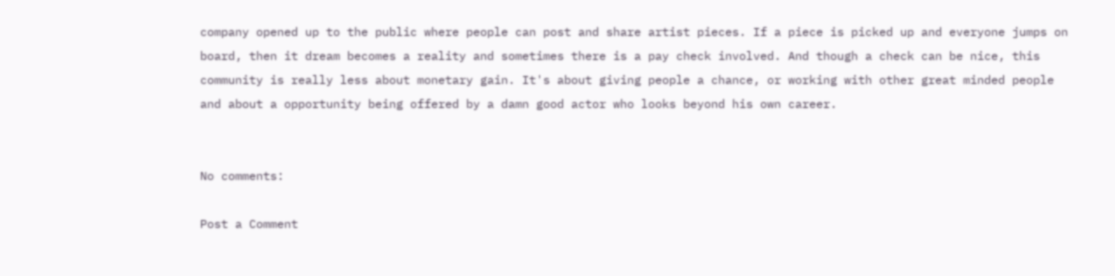company opened up to the public where people can post and share artist pieces. If a piece is picked up and everyone jumps on board, then it dream becomes a reality and sometimes there is a pay check involved. And though a check can be nice, this community is really less about monetary gain. It's about giving people a chance, or working with other great minded people and about a opportunity being offered by a damn good actor who looks beyond his own career.


No comments:

Post a Comment